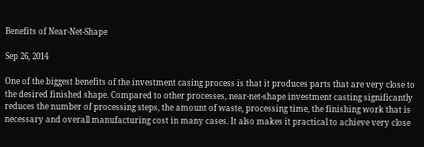Benefits of Near-Net-Shape

Sep 26, 2014

One of the biggest benefits of the investment casing process is that it produces parts that are very close to the desired finished shape. Compared to other processes, near-net-shape investment casting significantly reduces the number of processing steps, the amount of waste, processing time, the finishing work that is necessary and overall manufacturing cost in many cases. It also makes it practical to achieve very close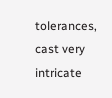tolerances, cast very intricate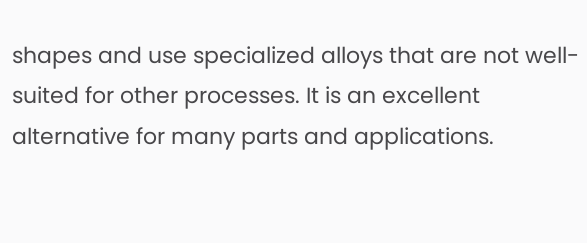shapes and use specialized alloys that are not well-suited for other processes. It is an excellent alternative for many parts and applications.